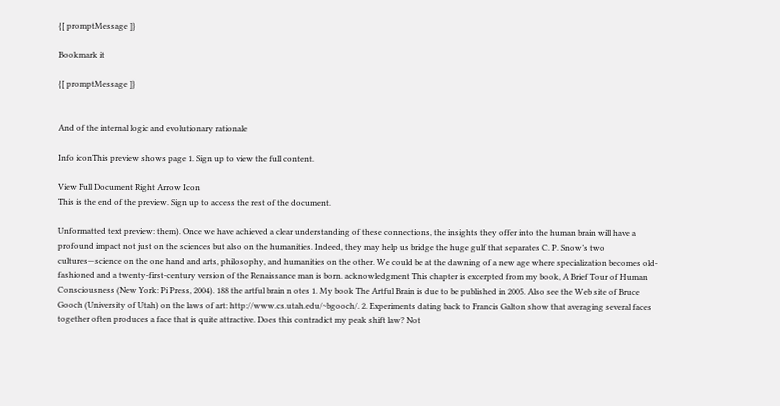{[ promptMessage ]}

Bookmark it

{[ promptMessage ]}


And of the internal logic and evolutionary rationale

Info iconThis preview shows page 1. Sign up to view the full content.

View Full Document Right Arrow Icon
This is the end of the preview. Sign up to access the rest of the document.

Unformatted text preview: them). Once we have achieved a clear understanding of these connections, the insights they offer into the human brain will have a profound impact not just on the sciences but also on the humanities. Indeed, they may help us bridge the huge gulf that separates C. P. Snow’s two cultures—science on the one hand and arts, philosophy, and humanities on the other. We could be at the dawning of a new age where specialization becomes old-fashioned and a twenty-first-century version of the Renaissance man is born. acknowledgment This chapter is excerpted from my book, A Brief Tour of Human Consciousness (New York: Pi Press, 2004). 188 the artful brain n otes 1. My book The Artful Brain is due to be published in 2005. Also see the Web site of Bruce Gooch (University of Utah) on the laws of art: http://www.cs.utah.edu/~bgooch/. 2. Experiments dating back to Francis Galton show that averaging several faces together often produces a face that is quite attractive. Does this contradict my peak shift law? Not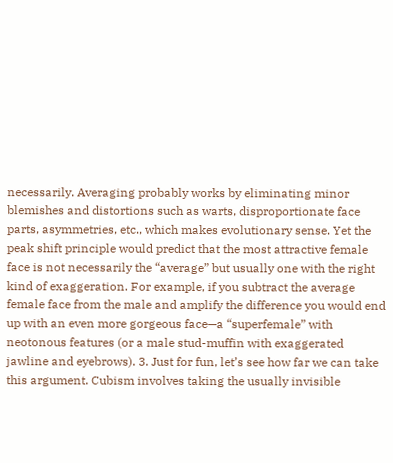necessarily. Averaging probably works by eliminating minor blemishes and distortions such as warts, disproportionate face parts, asymmetries, etc., which makes evolutionary sense. Yet the peak shift principle would predict that the most attractive female face is not necessarily the “average” but usually one with the right kind of exaggeration. For example, if you subtract the average female face from the male and amplify the difference you would end up with an even more gorgeous face—a “superfemale” with neotonous features (or a male stud-muffin with exaggerated jawline and eyebrows). 3. Just for fun, let’s see how far we can take this argument. Cubism involves taking the usually invisible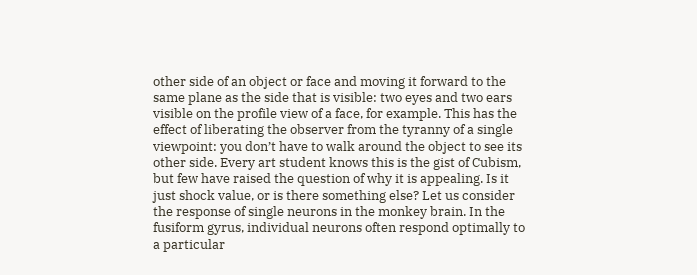other side of an object or face and moving it forward to the same plane as the side that is visible: two eyes and two ears visible on the profile view of a face, for example. This has the effect of liberating the observer from the tyranny of a single viewpoint: you don’t have to walk around the object to see its other side. Every art student knows this is the gist of Cubism, but few have raised the question of why it is appealing. Is it just shock value, or is there something else? Let us consider the response of single neurons in the monkey brain. In the fusiform gyrus, individual neurons often respond optimally to a particular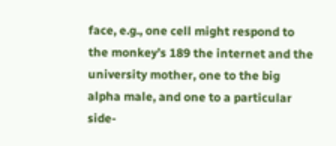face, e.g., one cell might respond to the monkey’s 189 the internet and the university mother, one to the big alpha male, and one to a particular side-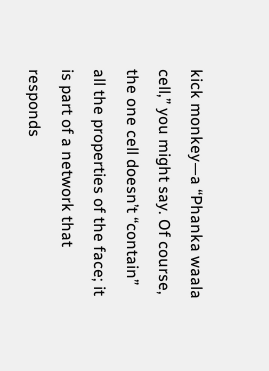kick monkey—a “Phanka waala cell,” you might say. Of course, the one cell doesn’t “contain” all the properties of the face; it is part of a network that responds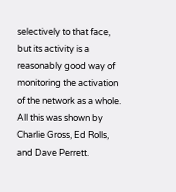selectively to that face, but its activity is a reasonably good way of monitoring the activation of the network as a whole. All this was shown by Charlie Gross, Ed Rolls, and Dave Perrett.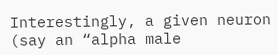Interestingly, a given neuron (say an “alpha male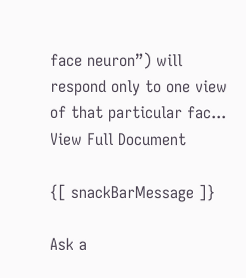face neuron”) will respond only to one view of that particular fac...
View Full Document

{[ snackBarMessage ]}

Ask a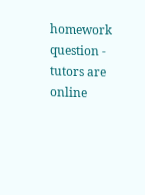homework question - tutors are online